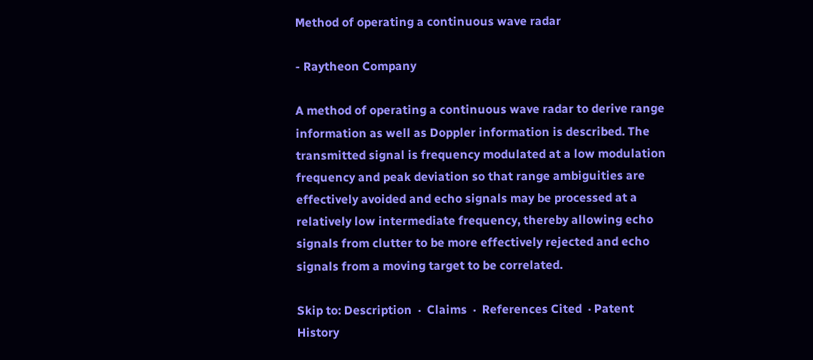Method of operating a continuous wave radar

- Raytheon Company

A method of operating a continuous wave radar to derive range information as well as Doppler information is described. The transmitted signal is frequency modulated at a low modulation frequency and peak deviation so that range ambiguities are effectively avoided and echo signals may be processed at a relatively low intermediate frequency, thereby allowing echo signals from clutter to be more effectively rejected and echo signals from a moving target to be correlated.

Skip to: Description  ·  Claims  ·  References Cited  · Patent History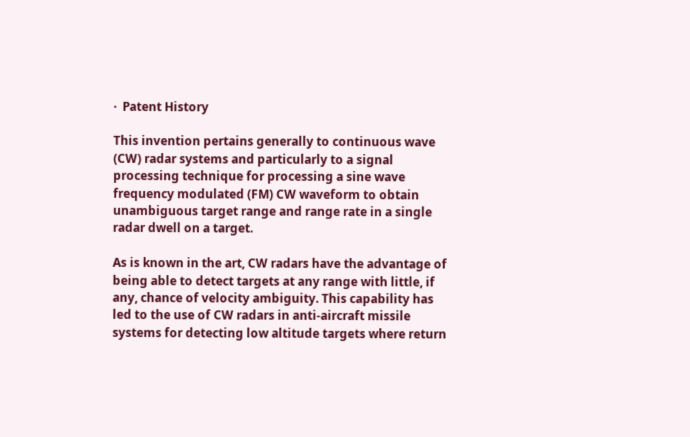·  Patent History

This invention pertains generally to continuous wave (CW) radar systems and particularly to a signal processing technique for processing a sine wave frequency modulated (FM) CW waveform to obtain unambiguous target range and range rate in a single radar dwell on a target.

As is known in the art, CW radars have the advantage of being able to detect targets at any range with little, if any, chance of velocity ambiguity. This capability has led to the use of CW radars in anti-aircraft missile systems for detecting low altitude targets where return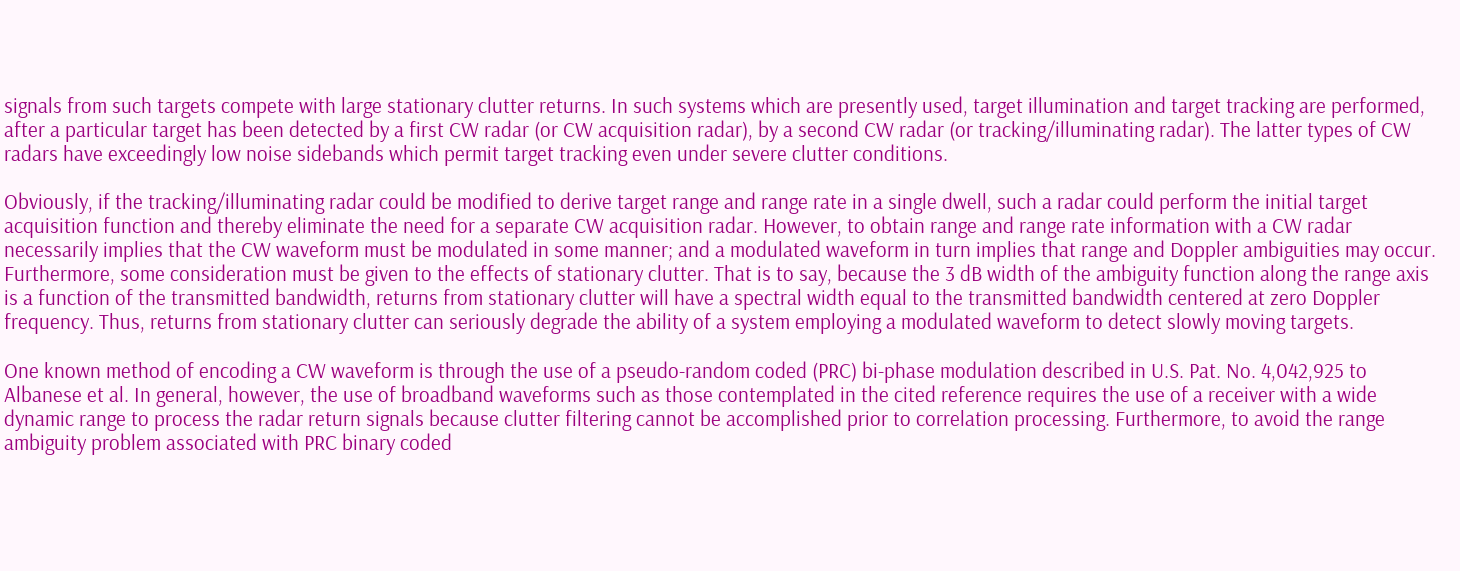signals from such targets compete with large stationary clutter returns. In such systems which are presently used, target illumination and target tracking are performed, after a particular target has been detected by a first CW radar (or CW acquisition radar), by a second CW radar (or tracking/illuminating radar). The latter types of CW radars have exceedingly low noise sidebands which permit target tracking even under severe clutter conditions.

Obviously, if the tracking/illuminating radar could be modified to derive target range and range rate in a single dwell, such a radar could perform the initial target acquisition function and thereby eliminate the need for a separate CW acquisition radar. However, to obtain range and range rate information with a CW radar necessarily implies that the CW waveform must be modulated in some manner; and a modulated waveform in turn implies that range and Doppler ambiguities may occur. Furthermore, some consideration must be given to the effects of stationary clutter. That is to say, because the 3 dB width of the ambiguity function along the range axis is a function of the transmitted bandwidth, returns from stationary clutter will have a spectral width equal to the transmitted bandwidth centered at zero Doppler frequency. Thus, returns from stationary clutter can seriously degrade the ability of a system employing a modulated waveform to detect slowly moving targets.

One known method of encoding a CW waveform is through the use of a pseudo-random coded (PRC) bi-phase modulation described in U.S. Pat. No. 4,042,925 to Albanese et al. In general, however, the use of broadband waveforms such as those contemplated in the cited reference requires the use of a receiver with a wide dynamic range to process the radar return signals because clutter filtering cannot be accomplished prior to correlation processing. Furthermore, to avoid the range ambiguity problem associated with PRC binary coded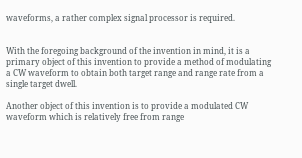waveforms, a rather complex signal processor is required.


With the foregoing background of the invention in mind, it is a primary object of this invention to provide a method of modulating a CW waveform to obtain both target range and range rate from a single target dwell.

Another object of this invention is to provide a modulated CW waveform which is relatively free from range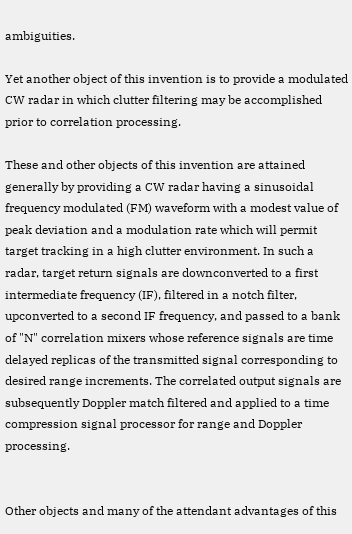ambiguities.

Yet another object of this invention is to provide a modulated CW radar in which clutter filtering may be accomplished prior to correlation processing.

These and other objects of this invention are attained generally by providing a CW radar having a sinusoidal frequency modulated (FM) waveform with a modest value of peak deviation and a modulation rate which will permit target tracking in a high clutter environment. In such a radar, target return signals are downconverted to a first intermediate frequency (IF), filtered in a notch filter, upconverted to a second IF frequency, and passed to a bank of "N" correlation mixers whose reference signals are time delayed replicas of the transmitted signal corresponding to desired range increments. The correlated output signals are subsequently Doppler match filtered and applied to a time compression signal processor for range and Doppler processing.


Other objects and many of the attendant advantages of this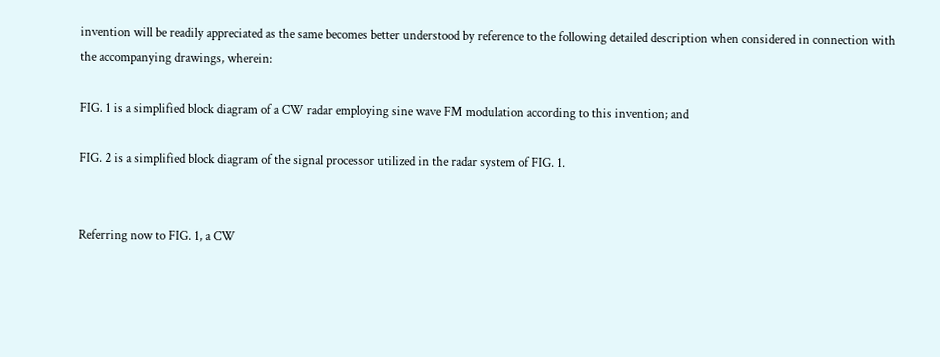invention will be readily appreciated as the same becomes better understood by reference to the following detailed description when considered in connection with the accompanying drawings, wherein:

FIG. 1 is a simplified block diagram of a CW radar employing sine wave FM modulation according to this invention; and

FIG. 2 is a simplified block diagram of the signal processor utilized in the radar system of FIG. 1.


Referring now to FIG. 1, a CW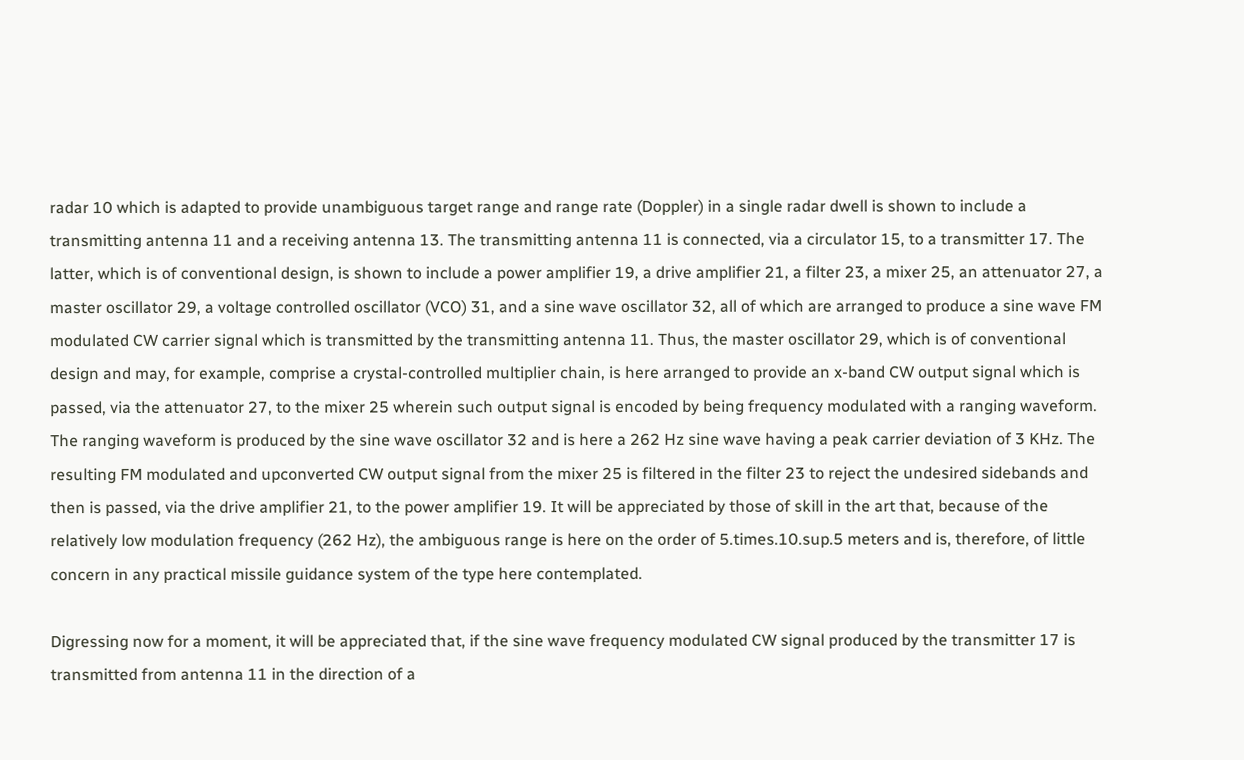radar 10 which is adapted to provide unambiguous target range and range rate (Doppler) in a single radar dwell is shown to include a transmitting antenna 11 and a receiving antenna 13. The transmitting antenna 11 is connected, via a circulator 15, to a transmitter 17. The latter, which is of conventional design, is shown to include a power amplifier 19, a drive amplifier 21, a filter 23, a mixer 25, an attenuator 27, a master oscillator 29, a voltage controlled oscillator (VCO) 31, and a sine wave oscillator 32, all of which are arranged to produce a sine wave FM modulated CW carrier signal which is transmitted by the transmitting antenna 11. Thus, the master oscillator 29, which is of conventional design and may, for example, comprise a crystal-controlled multiplier chain, is here arranged to provide an x-band CW output signal which is passed, via the attenuator 27, to the mixer 25 wherein such output signal is encoded by being frequency modulated with a ranging waveform. The ranging waveform is produced by the sine wave oscillator 32 and is here a 262 Hz sine wave having a peak carrier deviation of 3 KHz. The resulting FM modulated and upconverted CW output signal from the mixer 25 is filtered in the filter 23 to reject the undesired sidebands and then is passed, via the drive amplifier 21, to the power amplifier 19. It will be appreciated by those of skill in the art that, because of the relatively low modulation frequency (262 Hz), the ambiguous range is here on the order of 5.times.10.sup.5 meters and is, therefore, of little concern in any practical missile guidance system of the type here contemplated.

Digressing now for a moment, it will be appreciated that, if the sine wave frequency modulated CW signal produced by the transmitter 17 is transmitted from antenna 11 in the direction of a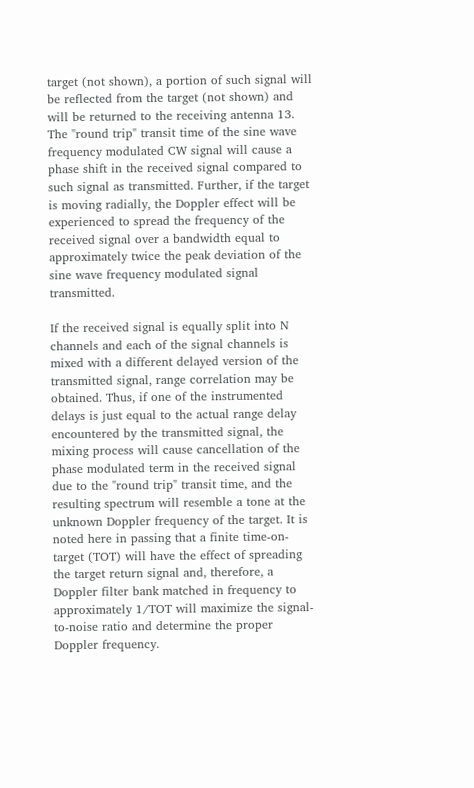target (not shown), a portion of such signal will be reflected from the target (not shown) and will be returned to the receiving antenna 13. The "round trip" transit time of the sine wave frequency modulated CW signal will cause a phase shift in the received signal compared to such signal as transmitted. Further, if the target is moving radially, the Doppler effect will be experienced to spread the frequency of the received signal over a bandwidth equal to approximately twice the peak deviation of the sine wave frequency modulated signal transmitted.

If the received signal is equally split into N channels and each of the signal channels is mixed with a different delayed version of the transmitted signal, range correlation may be obtained. Thus, if one of the instrumented delays is just equal to the actual range delay encountered by the transmitted signal, the mixing process will cause cancellation of the phase modulated term in the received signal due to the "round trip" transit time, and the resulting spectrum will resemble a tone at the unknown Doppler frequency of the target. It is noted here in passing that a finite time-on-target (TOT) will have the effect of spreading the target return signal and, therefore, a Doppler filter bank matched in frequency to approximately 1/TOT will maximize the signal-to-noise ratio and determine the proper Doppler frequency.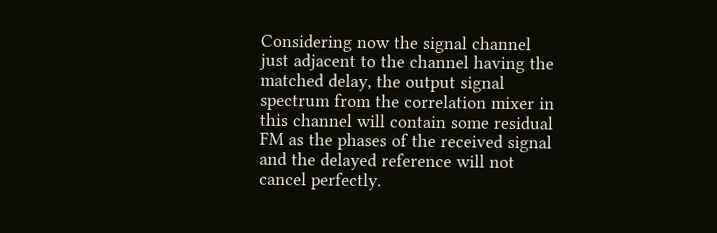Considering now the signal channel just adjacent to the channel having the matched delay, the output signal spectrum from the correlation mixer in this channel will contain some residual FM as the phases of the received signal and the delayed reference will not cancel perfectly.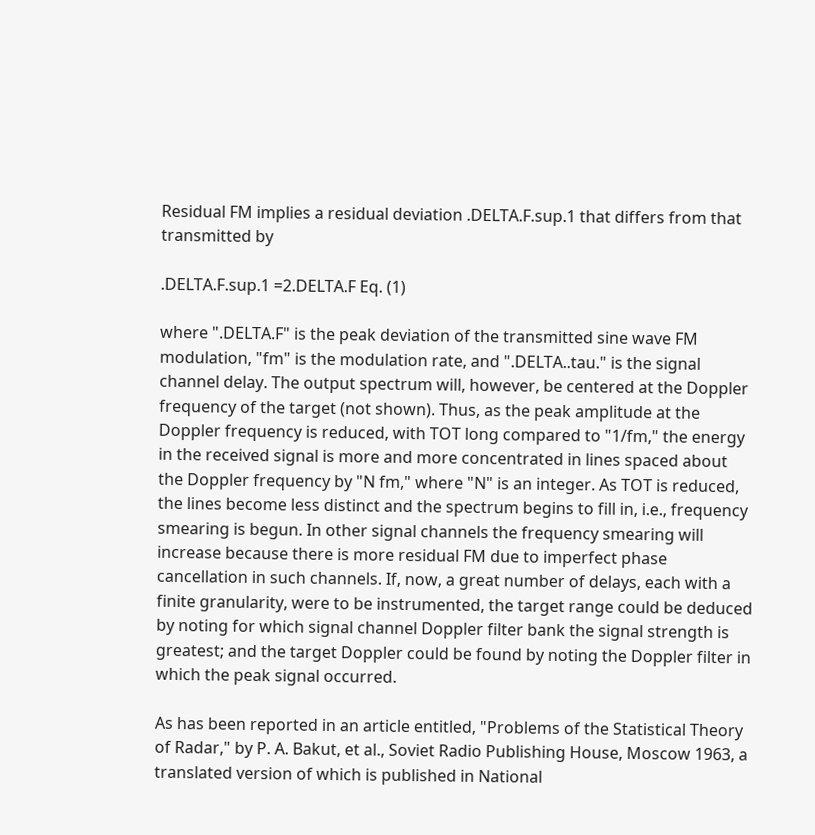Residual FM implies a residual deviation .DELTA.F.sup.1 that differs from that transmitted by

.DELTA.F.sup.1 =2.DELTA.F Eq. (1)

where ".DELTA.F" is the peak deviation of the transmitted sine wave FM modulation, "fm" is the modulation rate, and ".DELTA..tau." is the signal channel delay. The output spectrum will, however, be centered at the Doppler frequency of the target (not shown). Thus, as the peak amplitude at the Doppler frequency is reduced, with TOT long compared to "1/fm," the energy in the received signal is more and more concentrated in lines spaced about the Doppler frequency by "N fm," where "N" is an integer. As TOT is reduced, the lines become less distinct and the spectrum begins to fill in, i.e., frequency smearing is begun. In other signal channels the frequency smearing will increase because there is more residual FM due to imperfect phase cancellation in such channels. If, now, a great number of delays, each with a finite granularity, were to be instrumented, the target range could be deduced by noting for which signal channel Doppler filter bank the signal strength is greatest; and the target Doppler could be found by noting the Doppler filter in which the peak signal occurred.

As has been reported in an article entitled, "Problems of the Statistical Theory of Radar," by P. A. Bakut, et al., Soviet Radio Publishing House, Moscow 1963, a translated version of which is published in National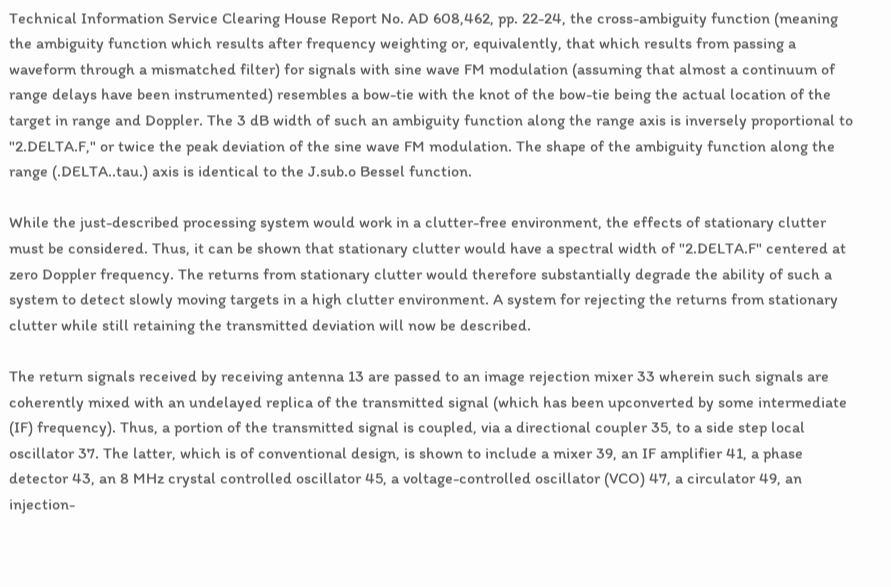Technical Information Service Clearing House Report No. AD 608,462, pp. 22-24, the cross-ambiguity function (meaning the ambiguity function which results after frequency weighting or, equivalently, that which results from passing a waveform through a mismatched filter) for signals with sine wave FM modulation (assuming that almost a continuum of range delays have been instrumented) resembles a bow-tie with the knot of the bow-tie being the actual location of the target in range and Doppler. The 3 dB width of such an ambiguity function along the range axis is inversely proportional to "2.DELTA.F," or twice the peak deviation of the sine wave FM modulation. The shape of the ambiguity function along the range (.DELTA..tau.) axis is identical to the J.sub.o Bessel function.

While the just-described processing system would work in a clutter-free environment, the effects of stationary clutter must be considered. Thus, it can be shown that stationary clutter would have a spectral width of "2.DELTA.F" centered at zero Doppler frequency. The returns from stationary clutter would therefore substantially degrade the ability of such a system to detect slowly moving targets in a high clutter environment. A system for rejecting the returns from stationary clutter while still retaining the transmitted deviation will now be described.

The return signals received by receiving antenna 13 are passed to an image rejection mixer 33 wherein such signals are coherently mixed with an undelayed replica of the transmitted signal (which has been upconverted by some intermediate (IF) frequency). Thus, a portion of the transmitted signal is coupled, via a directional coupler 35, to a side step local oscillator 37. The latter, which is of conventional design, is shown to include a mixer 39, an IF amplifier 41, a phase detector 43, an 8 MHz crystal controlled oscillator 45, a voltage-controlled oscillator (VCO) 47, a circulator 49, an injection-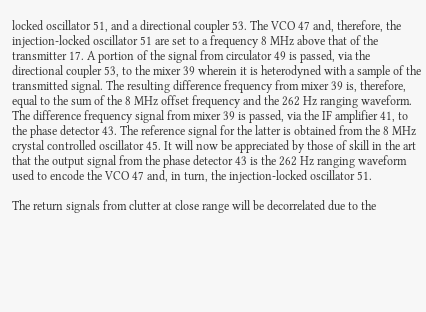locked oscillator 51, and a directional coupler 53. The VCO 47 and, therefore, the injection-locked oscillator 51 are set to a frequency 8 MHz above that of the transmitter 17. A portion of the signal from circulator 49 is passed, via the directional coupler 53, to the mixer 39 wherein it is heterodyned with a sample of the transmitted signal. The resulting difference frequency from mixer 39 is, therefore, equal to the sum of the 8 MHz offset frequency and the 262 Hz ranging waveform. The difference frequency signal from mixer 39 is passed, via the IF amplifier 41, to the phase detector 43. The reference signal for the latter is obtained from the 8 MHz crystal controlled oscillator 45. It will now be appreciated by those of skill in the art that the output signal from the phase detector 43 is the 262 Hz ranging waveform used to encode the VCO 47 and, in turn, the injection-locked oscillator 51.

The return signals from clutter at close range will be decorrelated due to the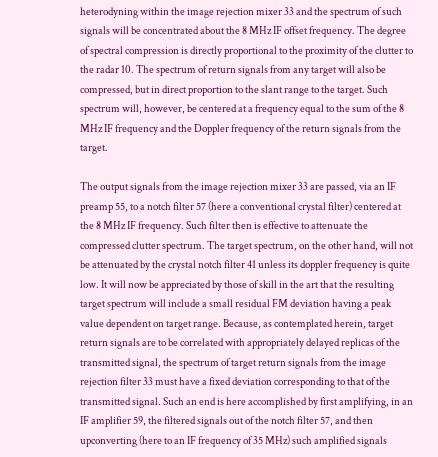heterodyning within the image rejection mixer 33 and the spectrum of such signals will be concentrated about the 8 MHz IF offset frequency. The degree of spectral compression is directly proportional to the proximity of the clutter to the radar 10. The spectrum of return signals from any target will also be compressed, but in direct proportion to the slant range to the target. Such spectrum will, however, be centered at a frequency equal to the sum of the 8 MHz IF frequency and the Doppler frequency of the return signals from the target.

The output signals from the image rejection mixer 33 are passed, via an IF preamp 55, to a notch filter 57 (here a conventional crystal filter) centered at the 8 MHz IF frequency. Such filter then is effective to attenuate the compressed clutter spectrum. The target spectrum, on the other hand, will not be attenuated by the crystal notch filter 41 unless its doppler frequency is quite low. It will now be appreciated by those of skill in the art that the resulting target spectrum will include a small residual FM deviation having a peak value dependent on target range. Because, as contemplated herein, target return signals are to be correlated with appropriately delayed replicas of the transmitted signal, the spectrum of target return signals from the image rejection filter 33 must have a fixed deviation corresponding to that of the transmitted signal. Such an end is here accomplished by first amplifying, in an IF amplifier 59, the filtered signals out of the notch filter 57, and then upconverting (here to an IF frequency of 35 MHz) such amplified signals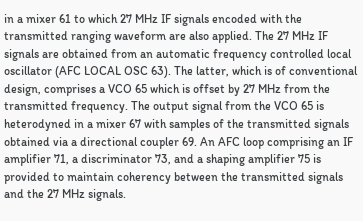in a mixer 61 to which 27 MHz IF signals encoded with the transmitted ranging waveform are also applied. The 27 MHz IF signals are obtained from an automatic frequency controlled local oscillator (AFC LOCAL OSC 63). The latter, which is of conventional design, comprises a VCO 65 which is offset by 27 MHz from the transmitted frequency. The output signal from the VCO 65 is heterodyned in a mixer 67 with samples of the transmitted signals obtained via a directional coupler 69. An AFC loop comprising an IF amplifier 71, a discriminator 73, and a shaping amplifier 75 is provided to maintain coherency between the transmitted signals and the 27 MHz signals.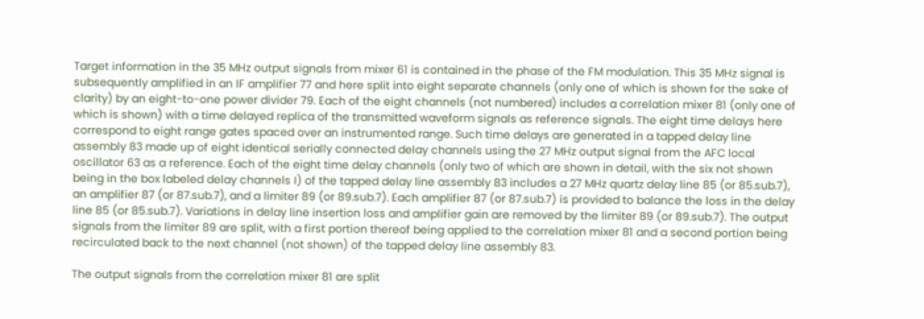Target information in the 35 MHz output signals from mixer 61 is contained in the phase of the FM modulation. This 35 MHz signal is subsequently amplified in an IF amplifier 77 and here split into eight separate channels (only one of which is shown for the sake of clarity) by an eight-to-one power divider 79. Each of the eight channels (not numbered) includes a correlation mixer 81 (only one of which is shown) with a time delayed replica of the transmitted waveform signals as reference signals. The eight time delays here correspond to eight range gates spaced over an instrumented range. Such time delays are generated in a tapped delay line assembly 83 made up of eight identical serially connected delay channels using the 27 MHz output signal from the AFC local oscillator 63 as a reference. Each of the eight time delay channels (only two of which are shown in detail, with the six not shown being in the box labeled delay channels I) of the tapped delay line assembly 83 includes a 27 MHz quartz delay line 85 (or 85.sub.7), an amplifier 87 (or 87.sub.7), and a limiter 89 (or 89.sub.7). Each amplifier 87 (or 87.sub.7) is provided to balance the loss in the delay line 85 (or 85.sub.7). Variations in delay line insertion loss and amplifier gain are removed by the limiter 89 (or 89.sub.7). The output signals from the limiter 89 are split, with a first portion thereof being applied to the correlation mixer 81 and a second portion being recirculated back to the next channel (not shown) of the tapped delay line assembly 83.

The output signals from the correlation mixer 81 are split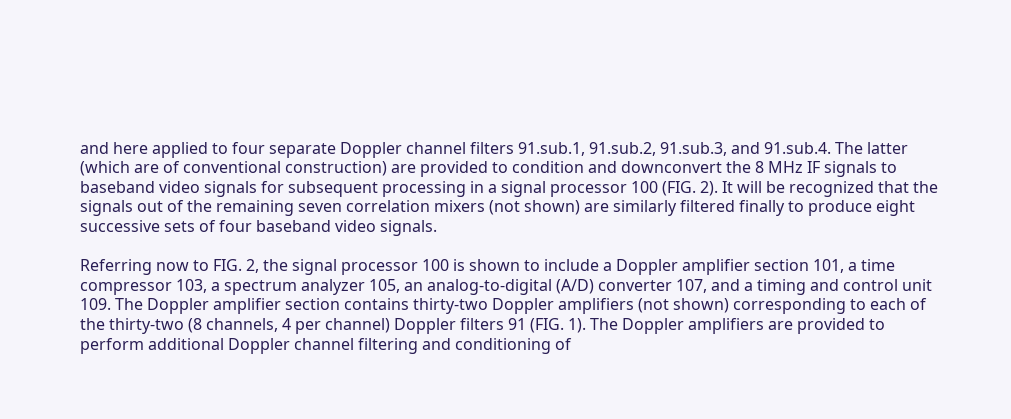and here applied to four separate Doppler channel filters 91.sub.1, 91.sub.2, 91.sub.3, and 91.sub.4. The latter (which are of conventional construction) are provided to condition and downconvert the 8 MHz IF signals to baseband video signals for subsequent processing in a signal processor 100 (FIG. 2). It will be recognized that the signals out of the remaining seven correlation mixers (not shown) are similarly filtered finally to produce eight successive sets of four baseband video signals.

Referring now to FIG. 2, the signal processor 100 is shown to include a Doppler amplifier section 101, a time compressor 103, a spectrum analyzer 105, an analog-to-digital (A/D) converter 107, and a timing and control unit 109. The Doppler amplifier section contains thirty-two Doppler amplifiers (not shown) corresponding to each of the thirty-two (8 channels, 4 per channel) Doppler filters 91 (FIG. 1). The Doppler amplifiers are provided to perform additional Doppler channel filtering and conditioning of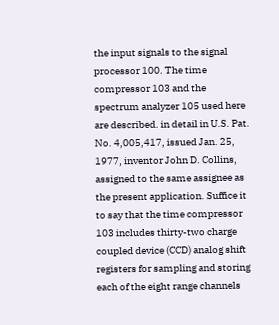the input signals to the signal processor 100. The time compressor 103 and the spectrum analyzer 105 used here are described. in detail in U.S. Pat. No. 4,005,417, issued Jan. 25, 1977, inventor John D. Collins, assigned to the same assignee as the present application. Suffice it to say that the time compressor 103 includes thirty-two charge coupled device (CCD) analog shift registers for sampling and storing each of the eight range channels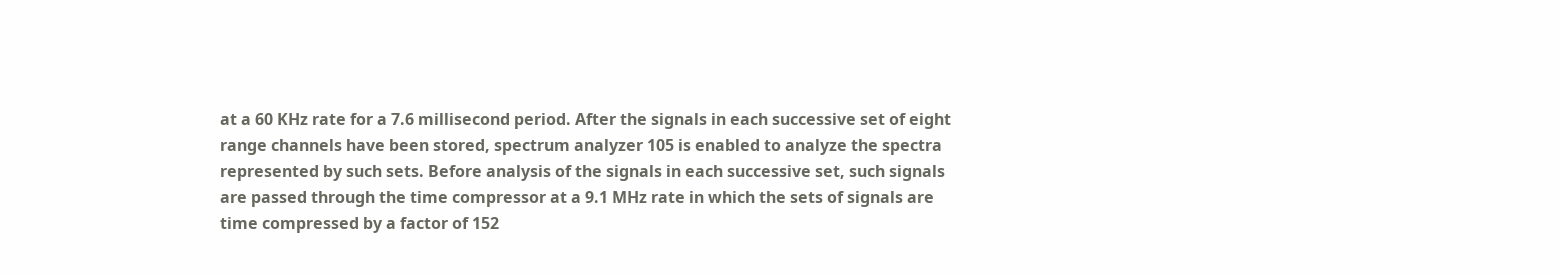at a 60 KHz rate for a 7.6 millisecond period. After the signals in each successive set of eight range channels have been stored, spectrum analyzer 105 is enabled to analyze the spectra represented by such sets. Before analysis of the signals in each successive set, such signals are passed through the time compressor at a 9.1 MHz rate in which the sets of signals are time compressed by a factor of 152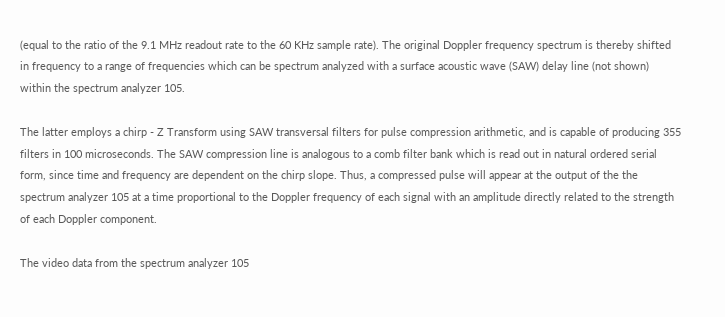(equal to the ratio of the 9.1 MHz readout rate to the 60 KHz sample rate). The original Doppler frequency spectrum is thereby shifted in frequency to a range of frequencies which can be spectrum analyzed with a surface acoustic wave (SAW) delay line (not shown) within the spectrum analyzer 105.

The latter employs a chirp - Z Transform using SAW transversal filters for pulse compression arithmetic, and is capable of producing 355 filters in 100 microseconds. The SAW compression line is analogous to a comb filter bank which is read out in natural ordered serial form, since time and frequency are dependent on the chirp slope. Thus, a compressed pulse will appear at the output of the the spectrum analyzer 105 at a time proportional to the Doppler frequency of each signal with an amplitude directly related to the strength of each Doppler component.

The video data from the spectrum analyzer 105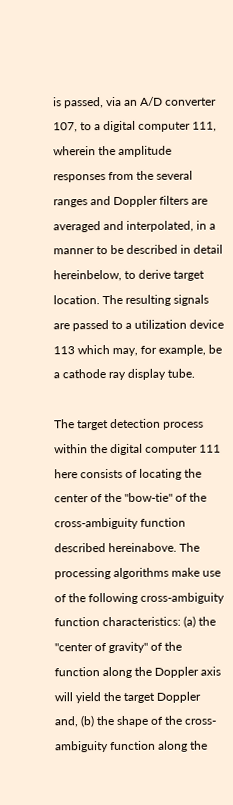is passed, via an A/D converter 107, to a digital computer 111, wherein the amplitude responses from the several ranges and Doppler filters are averaged and interpolated, in a manner to be described in detail hereinbelow, to derive target location. The resulting signals are passed to a utilization device 113 which may, for example, be a cathode ray display tube.

The target detection process within the digital computer 111 here consists of locating the center of the "bow-tie" of the cross-ambiguity function described hereinabove. The processing algorithms make use of the following cross-ambiguity function characteristics: (a) the "center of gravity" of the function along the Doppler axis will yield the target Doppler and, (b) the shape of the cross-ambiguity function along the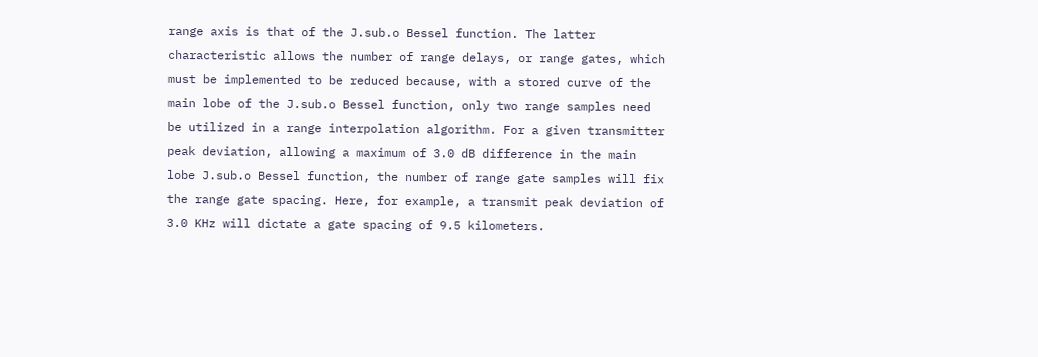range axis is that of the J.sub.o Bessel function. The latter characteristic allows the number of range delays, or range gates, which must be implemented to be reduced because, with a stored curve of the main lobe of the J.sub.o Bessel function, only two range samples need be utilized in a range interpolation algorithm. For a given transmitter peak deviation, allowing a maximum of 3.0 dB difference in the main lobe J.sub.o Bessel function, the number of range gate samples will fix the range gate spacing. Here, for example, a transmit peak deviation of 3.0 KHz will dictate a gate spacing of 9.5 kilometers.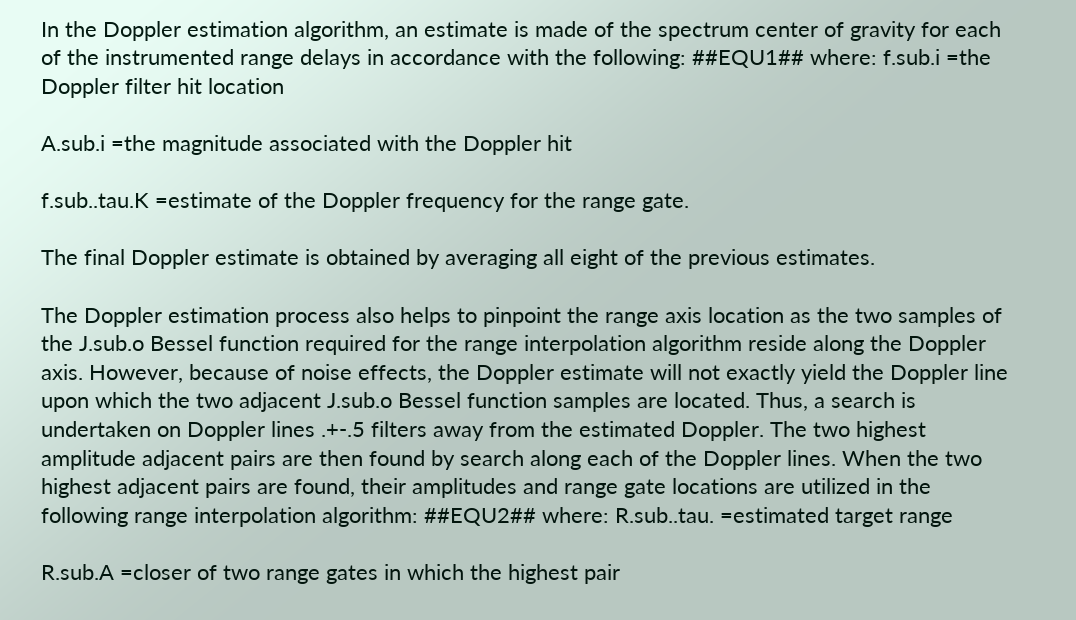In the Doppler estimation algorithm, an estimate is made of the spectrum center of gravity for each of the instrumented range delays in accordance with the following: ##EQU1## where: f.sub.i =the Doppler filter hit location

A.sub.i =the magnitude associated with the Doppler hit

f.sub..tau.K =estimate of the Doppler frequency for the range gate.

The final Doppler estimate is obtained by averaging all eight of the previous estimates.

The Doppler estimation process also helps to pinpoint the range axis location as the two samples of the J.sub.o Bessel function required for the range interpolation algorithm reside along the Doppler axis. However, because of noise effects, the Doppler estimate will not exactly yield the Doppler line upon which the two adjacent J.sub.o Bessel function samples are located. Thus, a search is undertaken on Doppler lines .+-.5 filters away from the estimated Doppler. The two highest amplitude adjacent pairs are then found by search along each of the Doppler lines. When the two highest adjacent pairs are found, their amplitudes and range gate locations are utilized in the following range interpolation algorithm: ##EQU2## where: R.sub..tau. =estimated target range

R.sub.A =closer of two range gates in which the highest pair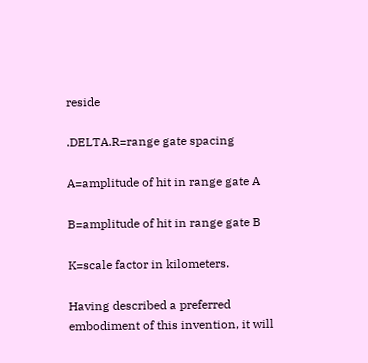reside

.DELTA.R=range gate spacing

A=amplitude of hit in range gate A

B=amplitude of hit in range gate B

K=scale factor in kilometers.

Having described a preferred embodiment of this invention, it will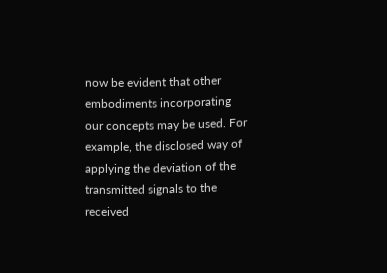now be evident that other embodiments incorporating our concepts may be used. For example, the disclosed way of applying the deviation of the transmitted signals to the received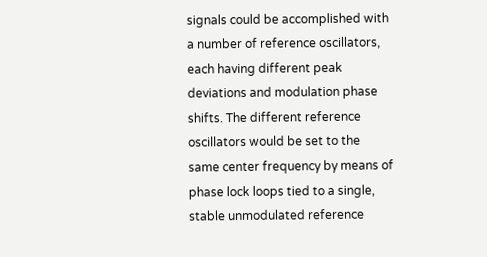signals could be accomplished with a number of reference oscillators, each having different peak deviations and modulation phase shifts. The different reference oscillators would be set to the same center frequency by means of phase lock loops tied to a single, stable unmodulated reference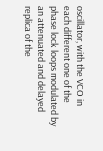oscillator, with the VCO in each different one of the phase lock loops modulated by an attenuated and delayed replica of the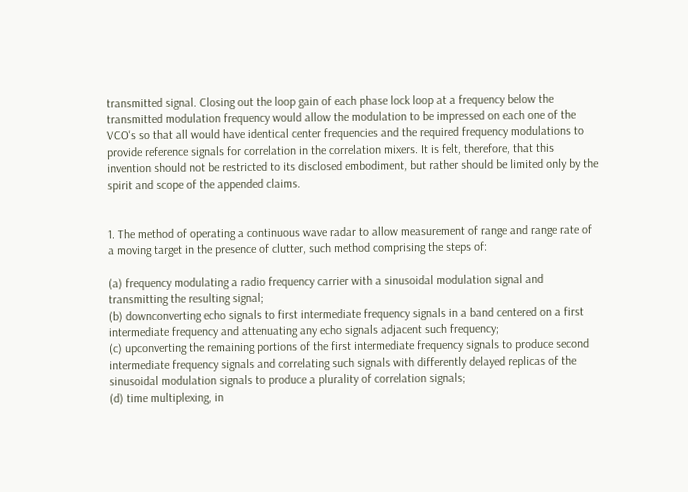transmitted signal. Closing out the loop gain of each phase lock loop at a frequency below the transmitted modulation frequency would allow the modulation to be impressed on each one of the VCO's so that all would have identical center frequencies and the required frequency modulations to provide reference signals for correlation in the correlation mixers. It is felt, therefore, that this invention should not be restricted to its disclosed embodiment, but rather should be limited only by the spirit and scope of the appended claims.


1. The method of operating a continuous wave radar to allow measurement of range and range rate of a moving target in the presence of clutter, such method comprising the steps of:

(a) frequency modulating a radio frequency carrier with a sinusoidal modulation signal and transmitting the resulting signal;
(b) downconverting echo signals to first intermediate frequency signals in a band centered on a first intermediate frequency and attenuating any echo signals adjacent such frequency;
(c) upconverting the remaining portions of the first intermediate frequency signals to produce second intermediate frequency signals and correlating such signals with differently delayed replicas of the sinusoidal modulation signals to produce a plurality of correlation signals;
(d) time multiplexing, in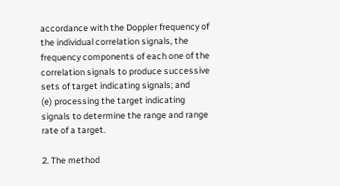accordance with the Doppler frequency of the individual correlation signals, the frequency components of each one of the correlation signals to produce successive sets of target indicating signals; and
(e) processing the target indicating signals to determine the range and range rate of a target.

2. The method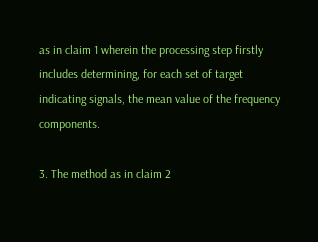as in claim 1 wherein the processing step firstly includes determining, for each set of target indicating signals, the mean value of the frequency components.

3. The method as in claim 2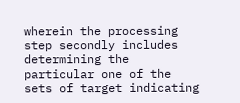wherein the processing step secondly includes determining the particular one of the sets of target indicating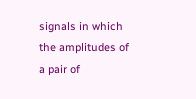signals in which the amplitudes of a pair of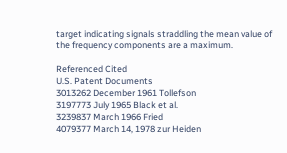target indicating signals straddling the mean value of the frequency components are a maximum.

Referenced Cited
U.S. Patent Documents
3013262 December 1961 Tollefson
3197773 July 1965 Black et al.
3239837 March 1966 Fried
4079377 March 14, 1978 zur Heiden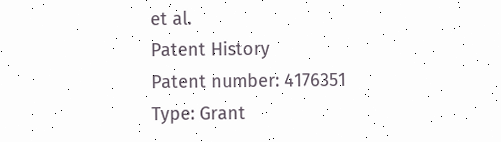et al.
Patent History
Patent number: 4176351
Type: Grant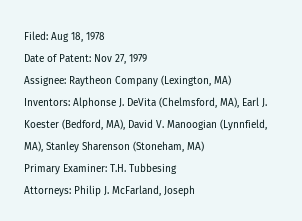Filed: Aug 18, 1978
Date of Patent: Nov 27, 1979
Assignee: Raytheon Company (Lexington, MA)
Inventors: Alphonse J. DeVita (Chelmsford, MA), Earl J. Koester (Bedford, MA), David V. Manoogian (Lynnfield, MA), Stanley Sharenson (Stoneham, MA)
Primary Examiner: T.H. Tubbesing
Attorneys: Philip J. McFarland, Joseph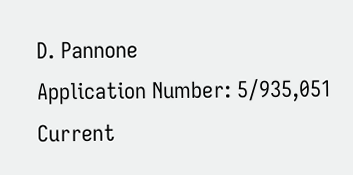D. Pannone
Application Number: 5/935,051
Current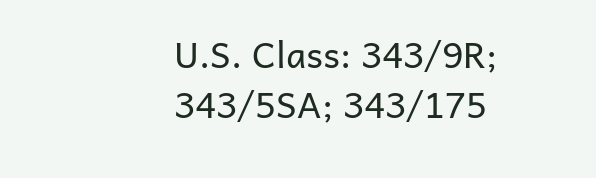U.S. Class: 343/9R; 343/5SA; 343/175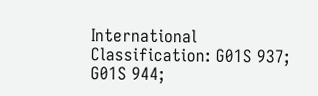International Classification: G01S 937; G01S 944;